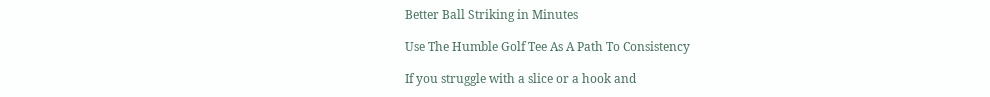Better Ball Striking in Minutes

Use The Humble Golf Tee As A Path To Consistency

If you struggle with a slice or a hook and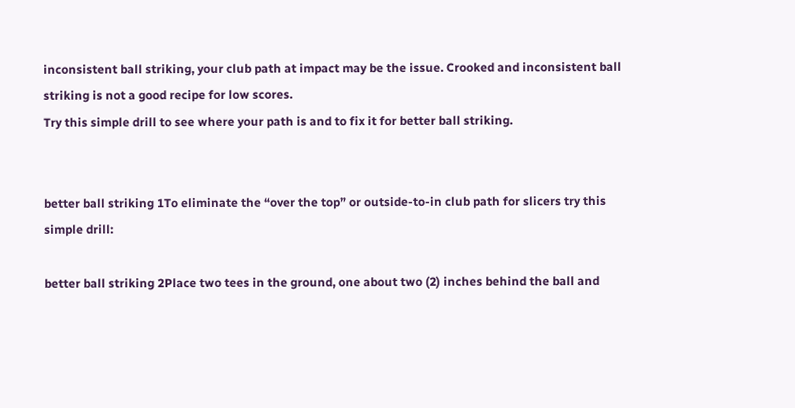inconsistent ball striking, your club path at impact may be the issue. Crooked and inconsistent ball striking is not a good recipe for low scores.
Try this simple drill to see where your path is and to fix it for better ball striking.


better ball striking 1To eliminate the “over the top” or outside-to-in club path for slicers try this simple drill:

better ball striking 2Place two tees in the ground, one about two (2) inches behind the ball and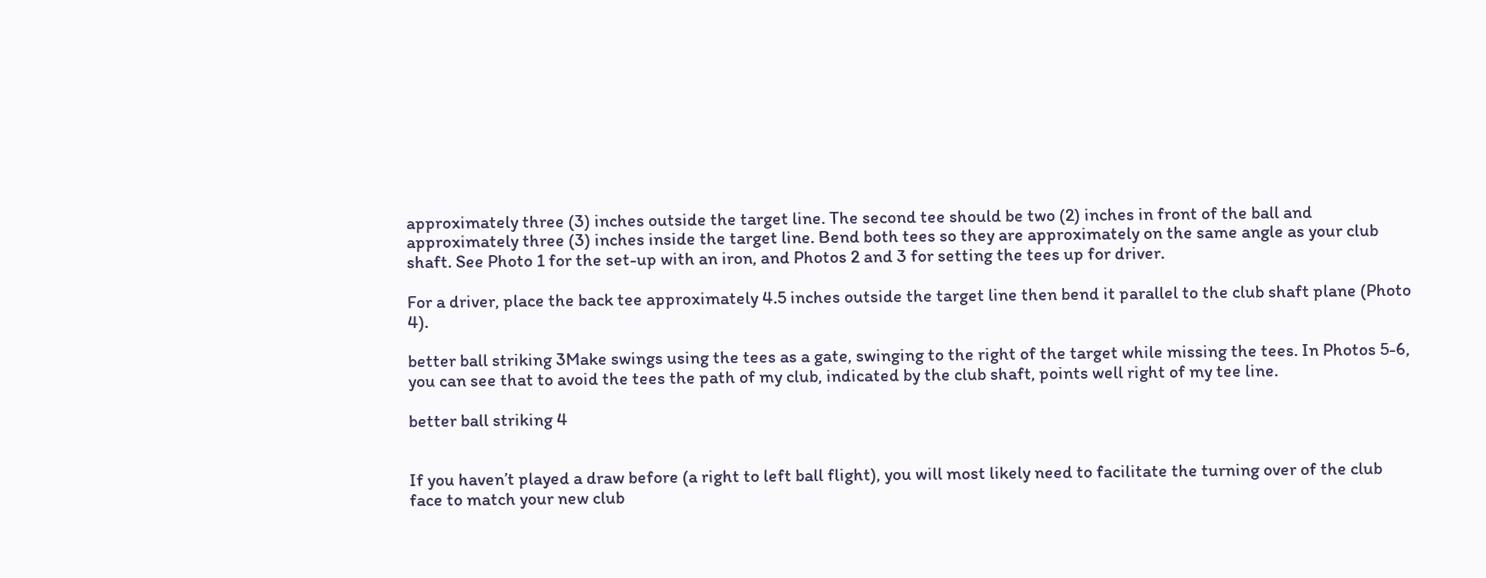approximately three (3) inches outside the target line. The second tee should be two (2) inches in front of the ball and approximately three (3) inches inside the target line. Bend both tees so they are approximately on the same angle as your club shaft. See Photo 1 for the set-up with an iron, and Photos 2 and 3 for setting the tees up for driver.

For a driver, place the back tee approximately 4.5 inches outside the target line then bend it parallel to the club shaft plane (Photo 4).

better ball striking 3Make swings using the tees as a gate, swinging to the right of the target while missing the tees. In Photos 5-6, you can see that to avoid the tees the path of my club, indicated by the club shaft, points well right of my tee line.

better ball striking 4


If you haven’t played a draw before (a right to left ball flight), you will most likely need to facilitate the turning over of the club face to match your new club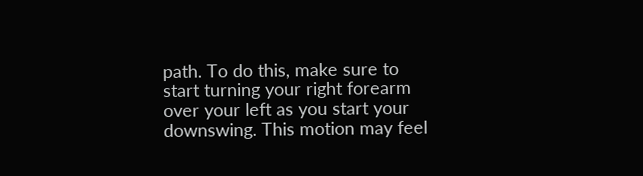path. To do this, make sure to start turning your right forearm over your left as you start your downswing. This motion may feel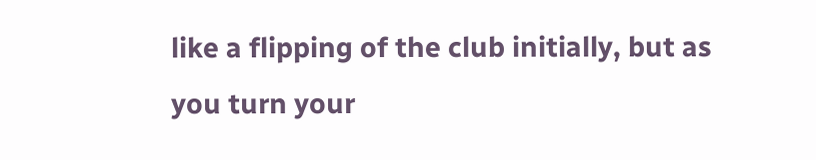like a flipping of the club initially, but as you turn your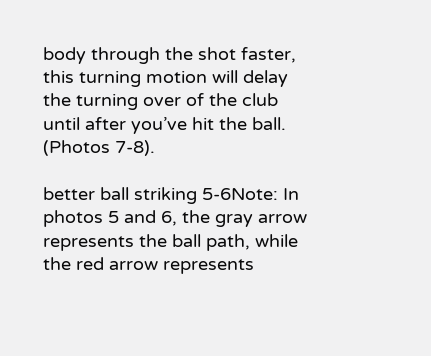body through the shot faster, this turning motion will delay the turning over of the club until after you’ve hit the ball. (Photos 7-8).

better ball striking 5-6Note: In photos 5 and 6, the gray arrow represents the ball path, while the red arrow represents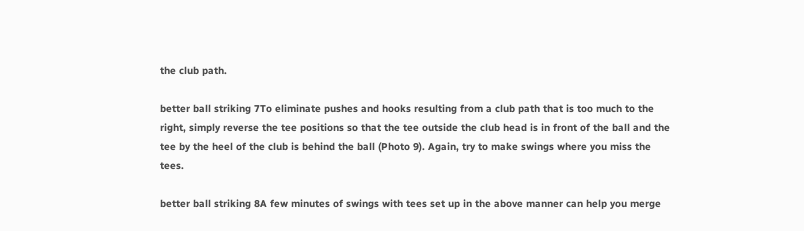the club path.

better ball striking 7To eliminate pushes and hooks resulting from a club path that is too much to the right, simply reverse the tee positions so that the tee outside the club head is in front of the ball and the tee by the heel of the club is behind the ball (Photo 9). Again, try to make swings where you miss the tees.

better ball striking 8A few minutes of swings with tees set up in the above manner can help you merge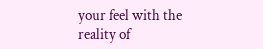your feel with the reality of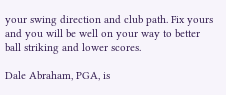your swing direction and club path. Fix yours and you will be well on your way to better ball striking and lower scores.

Dale Abraham, PGA, is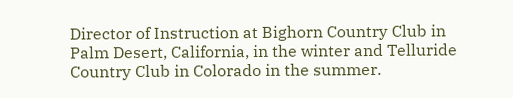Director of Instruction at Bighorn Country Club in Palm Desert, California, in the winter and Telluride Country Club in Colorado in the summer.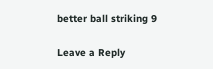better ball striking 9

Leave a Reply